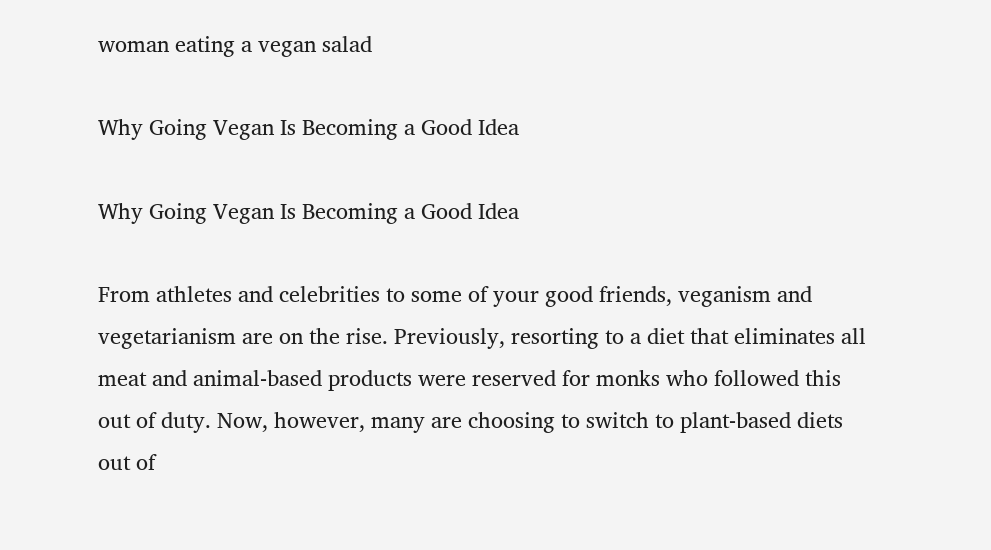woman eating a vegan salad

Why Going Vegan Is Becoming a Good Idea

Why Going Vegan Is Becoming a Good Idea

From athletes and celebrities to some of your good friends, veganism and vegetarianism are on the rise. Previously, resorting to a diet that eliminates all meat and animal-based products were reserved for monks who followed this out of duty. Now, however, many are choosing to switch to plant-based diets out of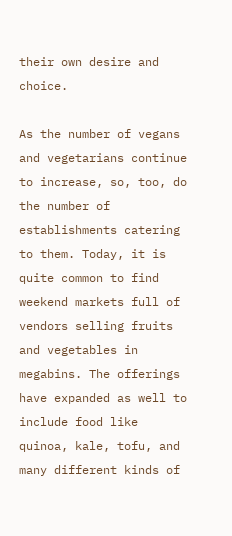their own desire and choice.

As the number of vegans and vegetarians continue to increase, so, too, do the number of establishments catering to them. Today, it is quite common to find weekend markets full of vendors selling fruits and vegetables in megabins. The offerings have expanded as well to include food like quinoa, kale, tofu, and many different kinds of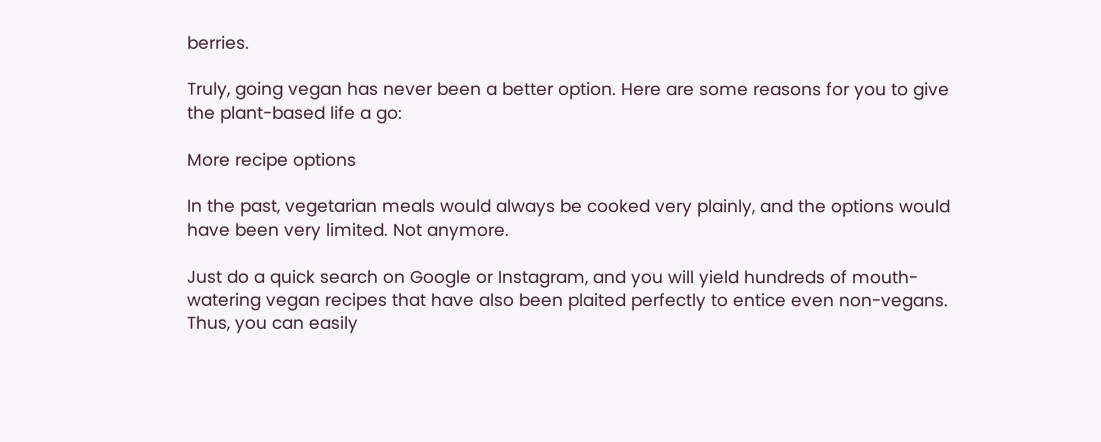berries.

Truly, going vegan has never been a better option. Here are some reasons for you to give the plant-based life a go:

More recipe options

In the past, vegetarian meals would always be cooked very plainly, and the options would have been very limited. Not anymore.

Just do a quick search on Google or Instagram, and you will yield hundreds of mouth-watering vegan recipes that have also been plaited perfectly to entice even non-vegans. Thus, you can easily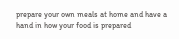prepare your own meals at home and have a hand in how your food is prepared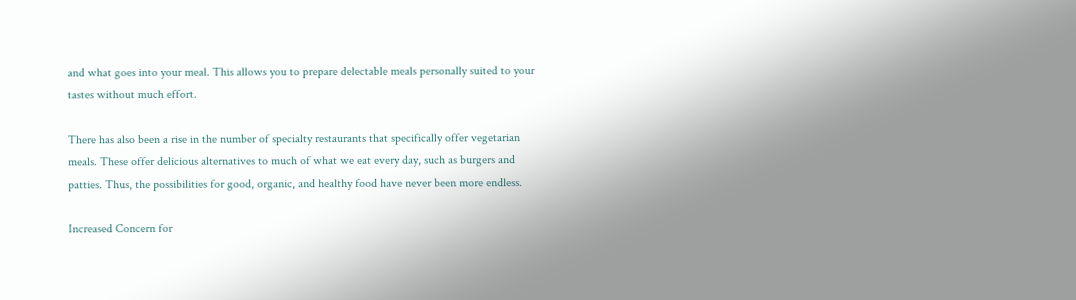and what goes into your meal. This allows you to prepare delectable meals personally suited to your tastes without much effort.

There has also been a rise in the number of specialty restaurants that specifically offer vegetarian meals. These offer delicious alternatives to much of what we eat every day, such as burgers and patties. Thus, the possibilities for good, organic, and healthy food have never been more endless.

Increased Concern for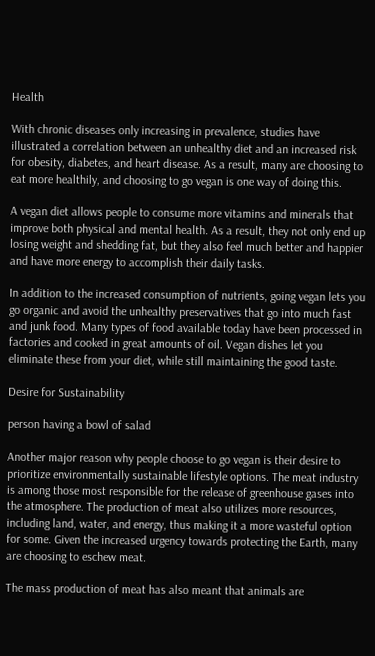Health

With chronic diseases only increasing in prevalence, studies have illustrated a correlation between an unhealthy diet and an increased risk for obesity, diabetes, and heart disease. As a result, many are choosing to eat more healthily, and choosing to go vegan is one way of doing this.

A vegan diet allows people to consume more vitamins and minerals that improve both physical and mental health. As a result, they not only end up losing weight and shedding fat, but they also feel much better and happier and have more energy to accomplish their daily tasks.

In addition to the increased consumption of nutrients, going vegan lets you go organic and avoid the unhealthy preservatives that go into much fast and junk food. Many types of food available today have been processed in factories and cooked in great amounts of oil. Vegan dishes let you eliminate these from your diet, while still maintaining the good taste.

Desire for Sustainability

person having a bowl of salad

Another major reason why people choose to go vegan is their desire to prioritize environmentally sustainable lifestyle options. The meat industry is among those most responsible for the release of greenhouse gases into the atmosphere. The production of meat also utilizes more resources, including land, water, and energy, thus making it a more wasteful option for some. Given the increased urgency towards protecting the Earth, many are choosing to eschew meat.

The mass production of meat has also meant that animals are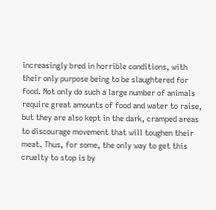increasingly bred in horrible conditions, with their only purpose being to be slaughtered for food. Not only do such a large number of animals require great amounts of food and water to raise, but they are also kept in the dark, cramped areas to discourage movement that will toughen their meat. Thus, for some, the only way to get this cruelty to stop is by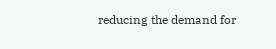reducing the demand for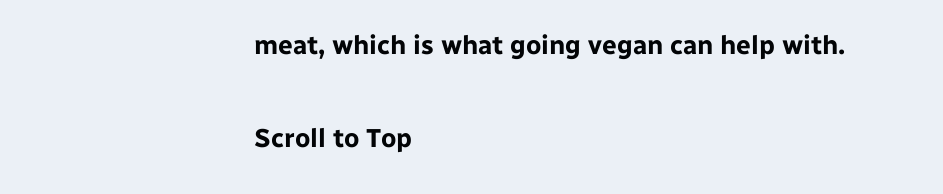meat, which is what going vegan can help with.

Scroll to Top